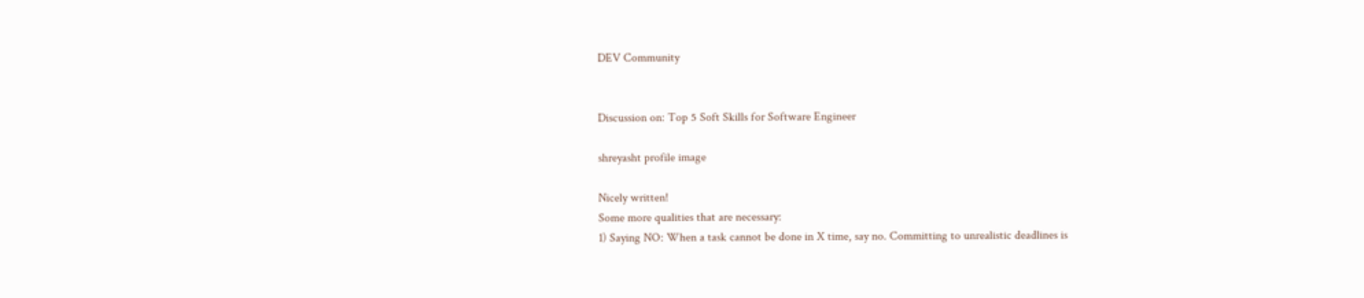DEV Community


Discussion on: Top 5 Soft Skills for Software Engineer

shreyasht profile image

Nicely written!
Some more qualities that are necessary:
1) Saying NO: When a task cannot be done in X time, say no. Committing to unrealistic deadlines is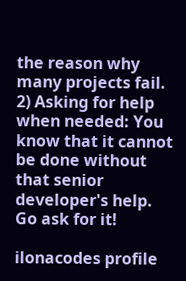the reason why many projects fail.
2) Asking for help when needed: You know that it cannot be done without that senior developer's help. Go ask for it!

ilonacodes profile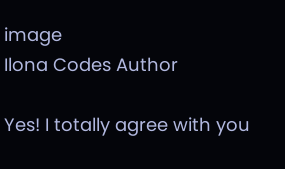image
Ilona Codes Author

Yes! I totally agree with you